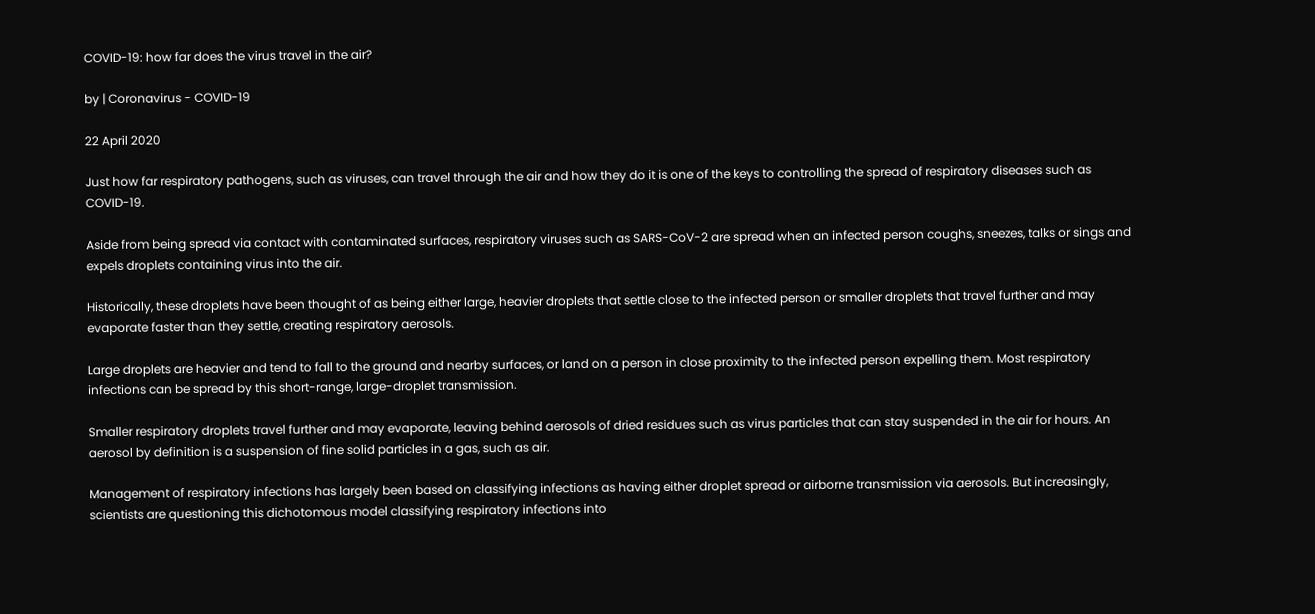COVID-19: how far does the virus travel in the air?

by | Coronavirus - COVID-19

22 April 2020

Just how far respiratory pathogens, such as viruses, can travel through the air and how they do it is one of the keys to controlling the spread of respiratory diseases such as COVID-19.

Aside from being spread via contact with contaminated surfaces, respiratory viruses such as SARS-CoV-2 are spread when an infected person coughs, sneezes, talks or sings and expels droplets containing virus into the air.

Historically, these droplets have been thought of as being either large, heavier droplets that settle close to the infected person or smaller droplets that travel further and may evaporate faster than they settle, creating respiratory aerosols.

Large droplets are heavier and tend to fall to the ground and nearby surfaces, or land on a person in close proximity to the infected person expelling them. Most respiratory infections can be spread by this short-range, large-droplet transmission.

Smaller respiratory droplets travel further and may evaporate, leaving behind aerosols of dried residues such as virus particles that can stay suspended in the air for hours. An aerosol by definition is a suspension of fine solid particles in a gas, such as air.

Management of respiratory infections has largely been based on classifying infections as having either droplet spread or airborne transmission via aerosols. But increasingly, scientists are questioning this dichotomous model classifying respiratory infections into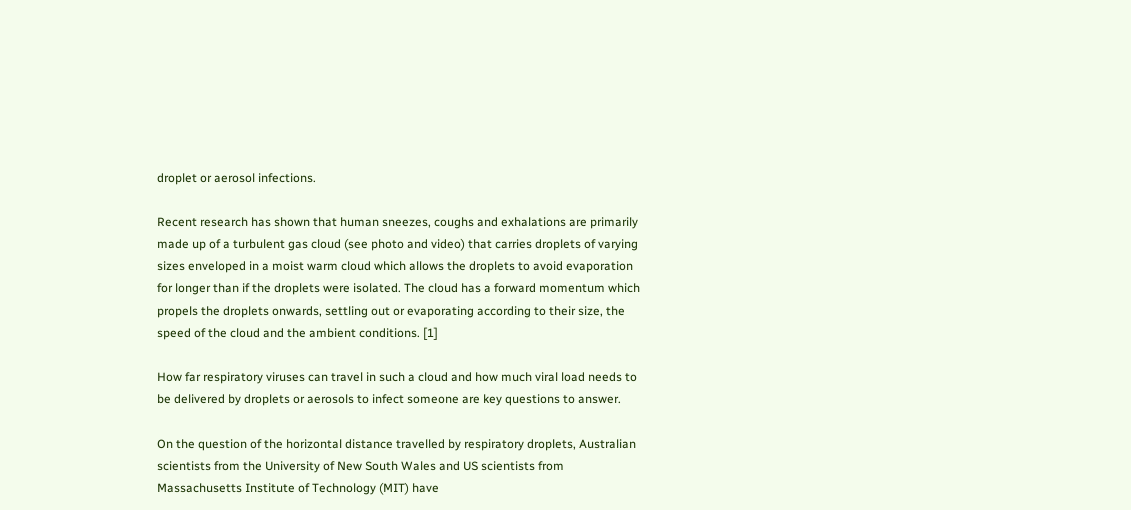droplet or aerosol infections.

Recent research has shown that human sneezes, coughs and exhalations are primarily made up of a turbulent gas cloud (see photo and video) that carries droplets of varying sizes enveloped in a moist warm cloud which allows the droplets to avoid evaporation for longer than if the droplets were isolated. The cloud has a forward momentum which propels the droplets onwards, settling out or evaporating according to their size, the speed of the cloud and the ambient conditions. [1]

How far respiratory viruses can travel in such a cloud and how much viral load needs to be delivered by droplets or aerosols to infect someone are key questions to answer.

On the question of the horizontal distance travelled by respiratory droplets, Australian scientists from the University of New South Wales and US scientists from Massachusetts Institute of Technology (MIT) have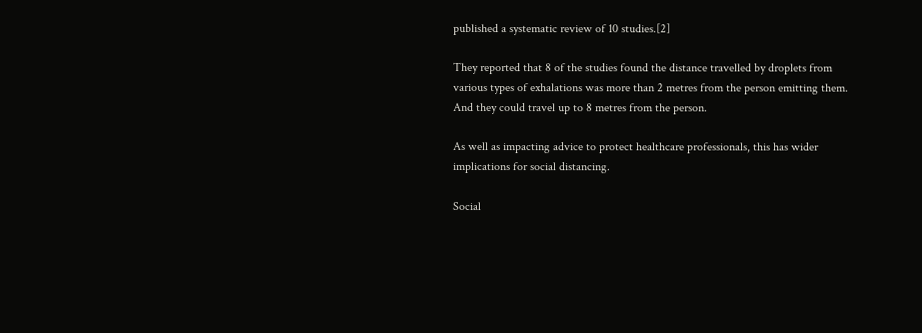published a systematic review of 10 studies.[2]

They reported that 8 of the studies found the distance travelled by droplets from various types of exhalations was more than 2 metres from the person emitting them. And they could travel up to 8 metres from the person.

As well as impacting advice to protect healthcare professionals, this has wider implications for social distancing.

Social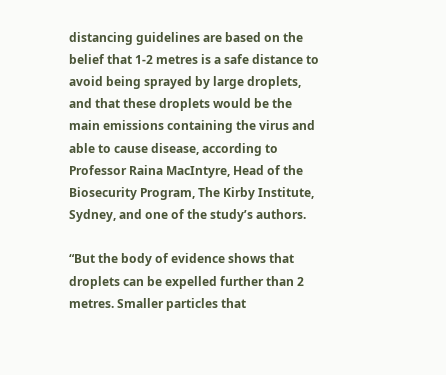distancing guidelines are based on the belief that 1-2 metres is a safe distance to avoid being sprayed by large droplets, and that these droplets would be the main emissions containing the virus and able to cause disease, according to Professor Raina MacIntyre, Head of the Biosecurity Program, The Kirby Institute, Sydney, and one of the study’s authors.

“But the body of evidence shows that droplets can be expelled further than 2 metres. Smaller particles that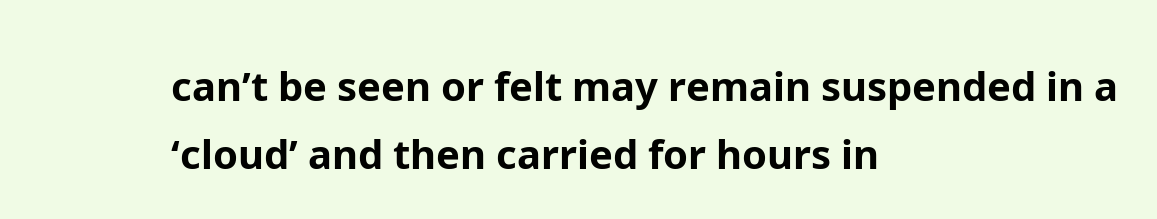can’t be seen or felt may remain suspended in a ‘cloud’ and then carried for hours in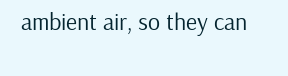ambient air, so they can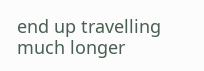end up travelling much longer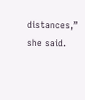distances,” she said.